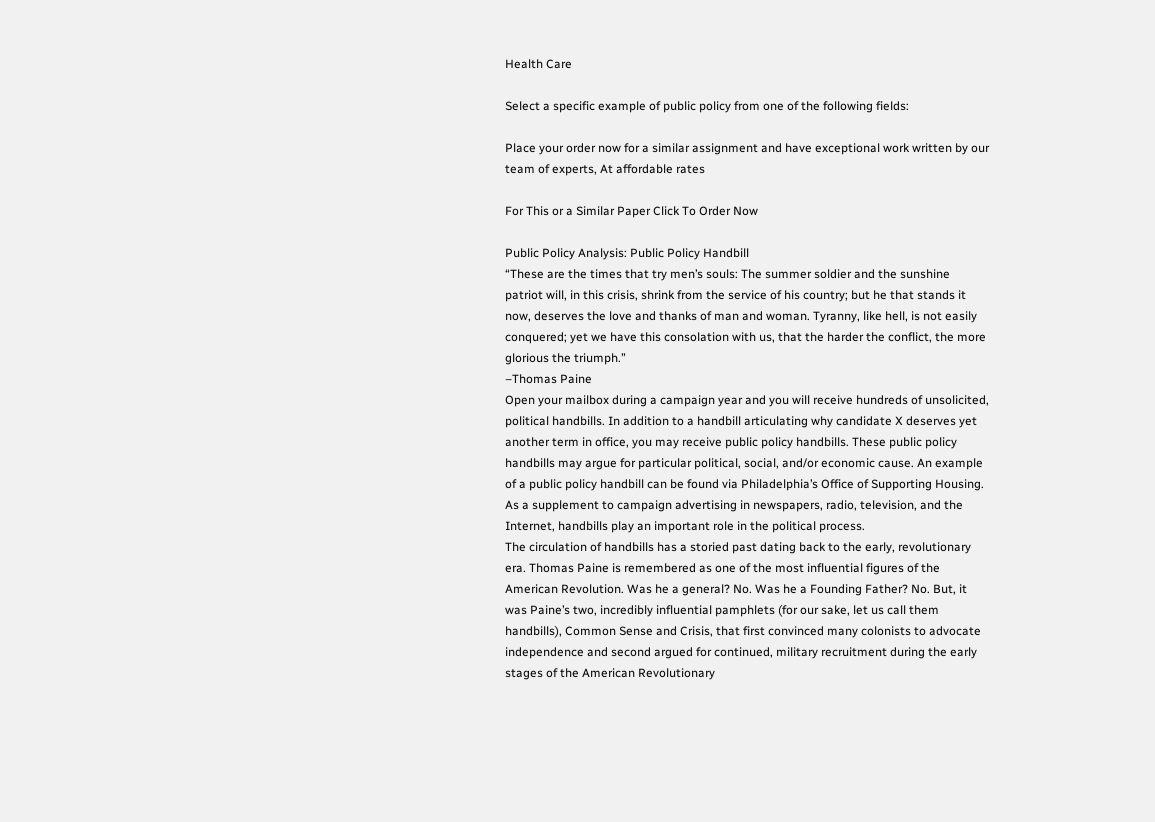Health Care

Select a specific example of public policy from one of the following fields:

Place your order now for a similar assignment and have exceptional work written by our team of experts, At affordable rates

For This or a Similar Paper Click To Order Now

Public Policy Analysis: Public Policy Handbill
“These are the times that try men’s souls: The summer soldier and the sunshine patriot will, in this crisis, shrink from the service of his country; but he that stands it now, deserves the love and thanks of man and woman. Tyranny, like hell, is not easily conquered; yet we have this consolation with us, that the harder the conflict, the more glorious the triumph.”
–Thomas Paine
Open your mailbox during a campaign year and you will receive hundreds of unsolicited, political handbills. In addition to a handbill articulating why candidate X deserves yet another term in office, you may receive public policy handbills. These public policy handbills may argue for particular political, social, and/or economic cause. An example of a public policy handbill can be found via Philadelphia’s Office of Supporting Housing. As a supplement to campaign advertising in newspapers, radio, television, and the Internet, handbills play an important role in the political process.
The circulation of handbills has a storied past dating back to the early, revolutionary era. Thomas Paine is remembered as one of the most influential figures of the American Revolution. Was he a general? No. Was he a Founding Father? No. But, it was Paine’s two, incredibly influential pamphlets (for our sake, let us call them handbills), Common Sense and Crisis, that first convinced many colonists to advocate independence and second argued for continued, military recruitment during the early stages of the American Revolutionary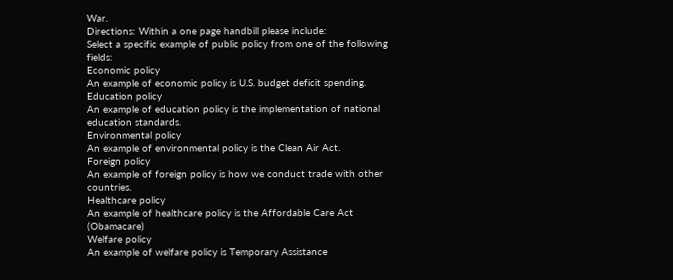War.
Directions: Within a one page handbill please include:
Select a specific example of public policy from one of the following fields:
Economic policy
An example of economic policy is U.S. budget deficit spending.
Education policy
An example of education policy is the implementation of national education standards.
Environmental policy
An example of environmental policy is the Clean Air Act.
Foreign policy
An example of foreign policy is how we conduct trade with other countries.
Healthcare policy
An example of healthcare policy is the Affordable Care Act (Obamacare)
Welfare policy
An example of welfare policy is Temporary Assistance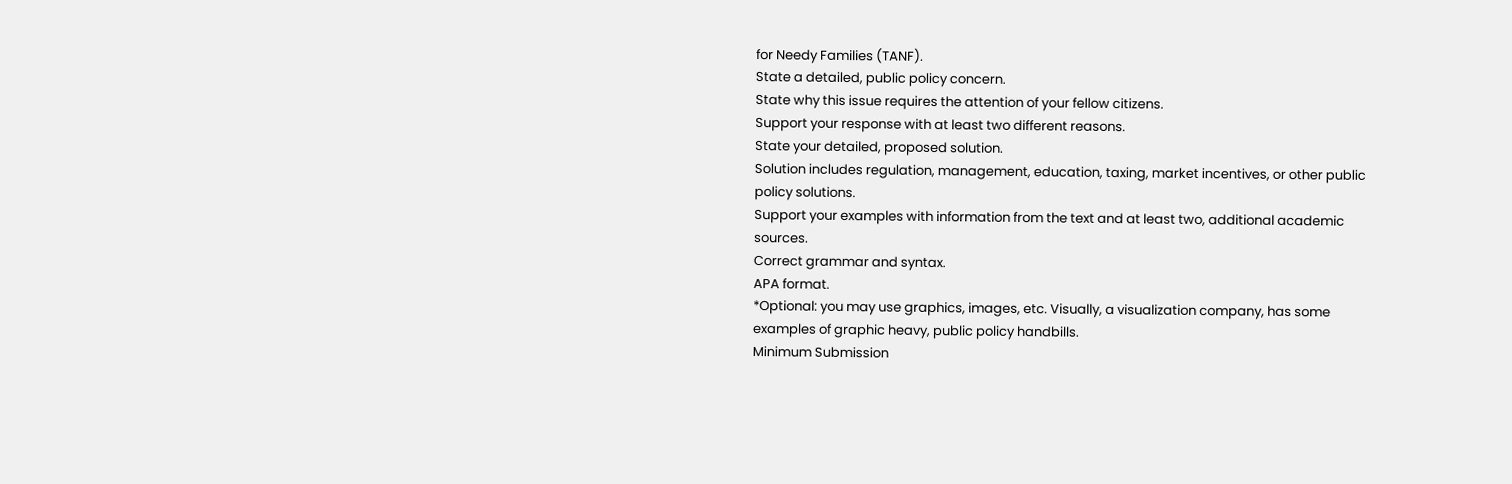for Needy Families (TANF).
State a detailed, public policy concern.
State why this issue requires the attention of your fellow citizens.
Support your response with at least two different reasons.
State your detailed, proposed solution.
Solution includes regulation, management, education, taxing, market incentives, or other public policy solutions.
Support your examples with information from the text and at least two, additional academic sources.
Correct grammar and syntax.
APA format.
*Optional: you may use graphics, images, etc. Visually, a visualization company, has some examples of graphic heavy, public policy handbills.
Minimum Submission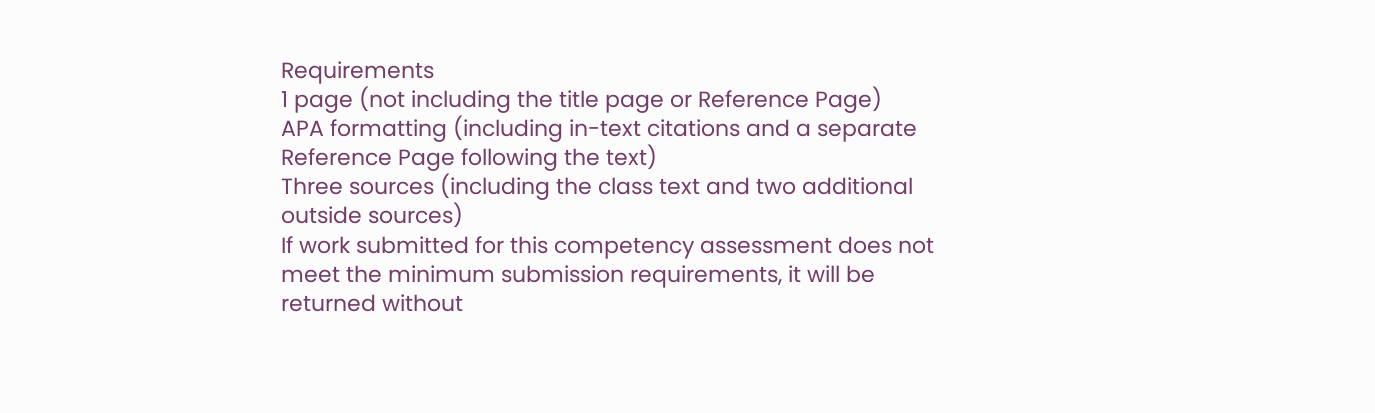Requirements
1 page (not including the title page or Reference Page)
APA formatting (including in-text citations and a separate Reference Page following the text)
Three sources (including the class text and two additional outside sources)
If work submitted for this competency assessment does not meet the minimum submission requirements, it will be returned without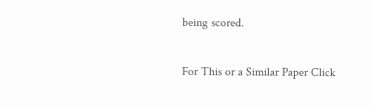being scored.

For This or a Similar Paper Click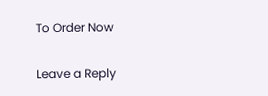To Order Now

Leave a Reply